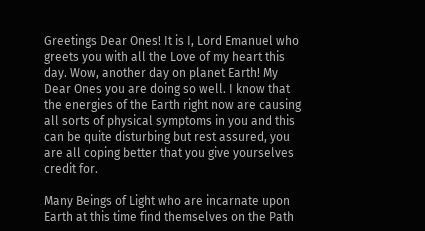Greetings Dear Ones! It is I, Lord Emanuel who greets you with all the Love of my heart this day. Wow, another day on planet Earth! My Dear Ones you are doing so well. I know that the energies of the Earth right now are causing all sorts of physical symptoms in you and this can be quite disturbing but rest assured, you are all coping better that you give yourselves credit for.

Many Beings of Light who are incarnate upon Earth at this time find themselves on the Path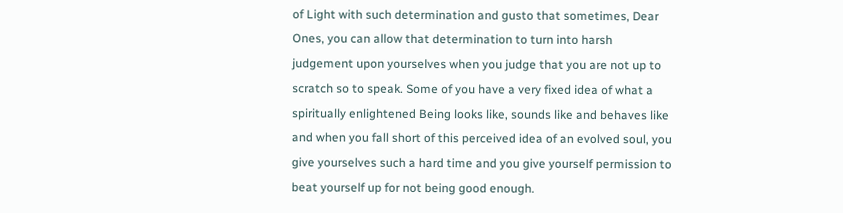of Light with such determination and gusto that sometimes, Dear Ones, you can allow that determination to turn into harsh judgement upon yourselves when you judge that you are not up to scratch so to speak. Some of you have a very fixed idea of what a spiritually enlightened Being looks like, sounds like and behaves like and when you fall short of this perceived idea of an evolved soul, you give yourselves such a hard time and you give yourself permission to beat yourself up for not being good enough.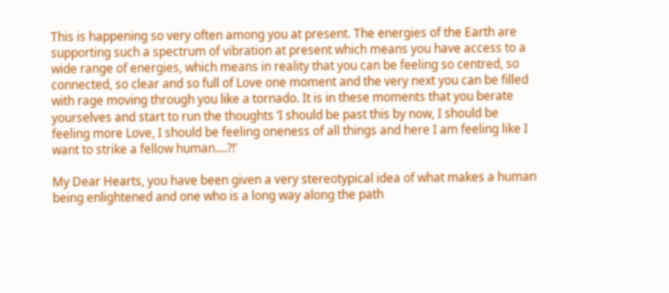This is happening so very often among you at present. The energies of the Earth are supporting such a spectrum of vibration at present which means you have access to a wide range of energies, which means in reality that you can be feeling so centred, so connected, so clear and so full of Love one moment and the very next you can be filled with rage moving through you like a tornado. It is in these moments that you berate yourselves and start to run the thoughts ‘I should be past this by now, I should be feeling more Love, I should be feeling oneness of all things and here I am feeling like I want to strike a fellow human....?!’

My Dear Hearts, you have been given a very stereotypical idea of what makes a human being enlightened and one who is a long way along the path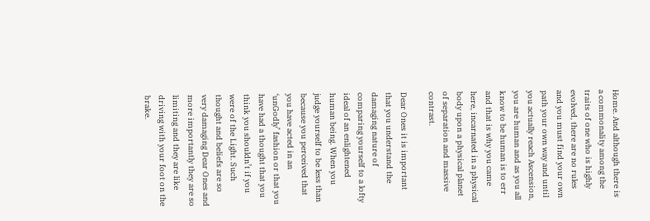Home. And although there is a commonality among the traits of one who is highly evolved, there are no rules and you must find your own path your own way and until you actually reach Ascension, you are human and as you all know to be human is to err and that is why you came here, incarnated in a physical body upon a physical planet of separation and massive contrast.

Dear Ones it is important that you understand the damaging nature of comparing yourself to a lofty ideal of an enlightened human being. When you judge yourself to be less than because you perceived that you have acted in an ‘unGodly’ fashion or that you have had a thought that you think you shouldn’t if you were of the Light. Such thought and beliefs are so very damaging Dear Ones and more importantly they are so limiting and they are like driving with your foot on the brake.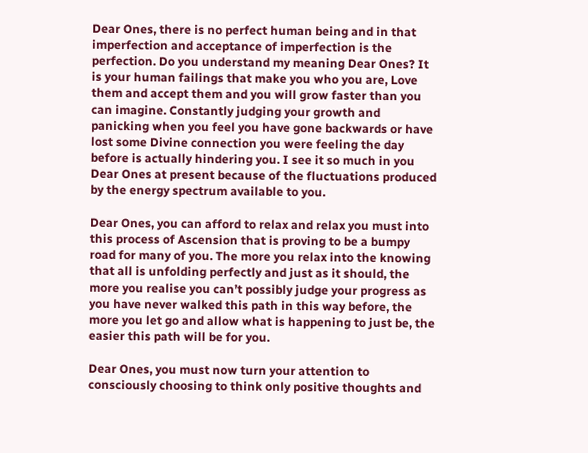Dear Ones, there is no perfect human being and in that imperfection and acceptance of imperfection is the perfection. Do you understand my meaning Dear Ones? It is your human failings that make you who you are, Love them and accept them and you will grow faster than you can imagine. Constantly judging your growth and panicking when you feel you have gone backwards or have lost some Divine connection you were feeling the day before is actually hindering you. I see it so much in you Dear Ones at present because of the fluctuations produced by the energy spectrum available to you.

Dear Ones, you can afford to relax and relax you must into this process of Ascension that is proving to be a bumpy road for many of you. The more you relax into the knowing that all is unfolding perfectly and just as it should, the more you realise you can’t possibly judge your progress as you have never walked this path in this way before, the more you let go and allow what is happening to just be, the easier this path will be for you.

Dear Ones, you must now turn your attention to consciously choosing to think only positive thoughts and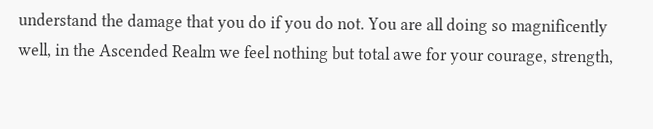understand the damage that you do if you do not. You are all doing so magnificently well, in the Ascended Realm we feel nothing but total awe for your courage, strength,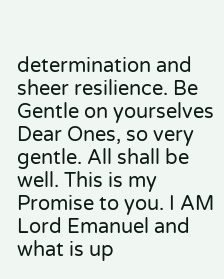determination and sheer resilience. Be Gentle on yourselves Dear Ones, so very gentle. All shall be well. This is my Promise to you. I AM Lord Emanuel and what is up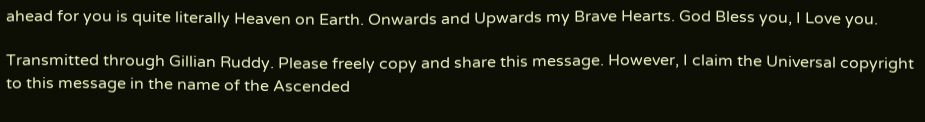ahead for you is quite literally Heaven on Earth. Onwards and Upwards my Brave Hearts. God Bless you, I Love you.

Transmitted through Gillian Ruddy. Please freely copy and share this message. However, I claim the Universal copyright to this message in the name of the Ascended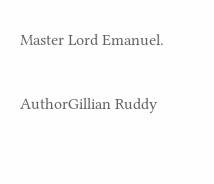Master Lord Emanuel.

AuthorGillian Ruddy